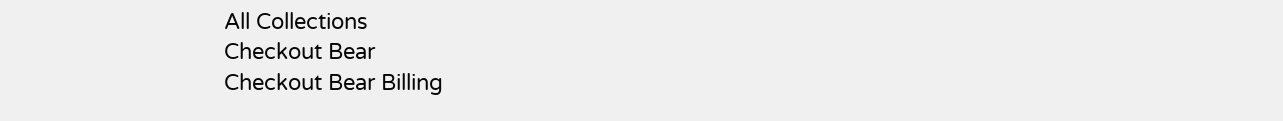All Collections
Checkout Bear
Checkout Bear Billing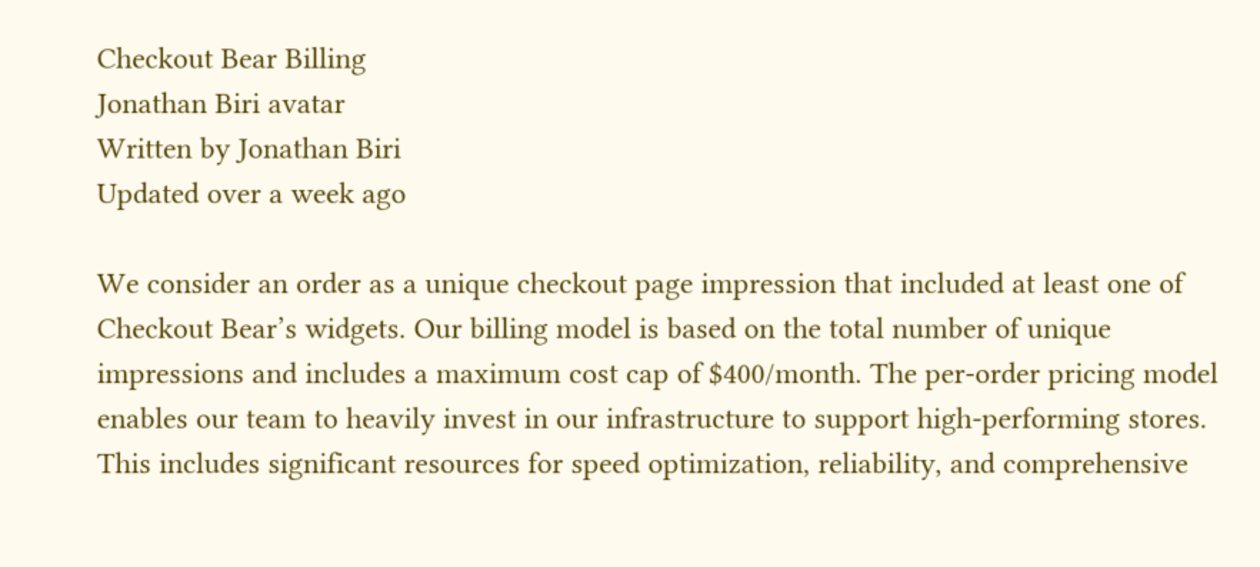Checkout Bear Billing
Jonathan Biri avatar
Written by Jonathan Biri
Updated over a week ago

We consider an order as a unique checkout page impression that included at least one of Checkout Bear’s widgets. Our billing model is based on the total number of unique impressions and includes a maximum cost cap of $400/month. The per-order pricing model enables our team to heavily invest in our infrastructure to support high-performing stores. This includes significant resources for speed optimization, reliability, and comprehensive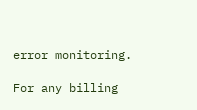error monitoring.

For any billing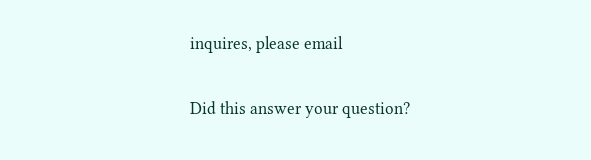inquires, please email

Did this answer your question?